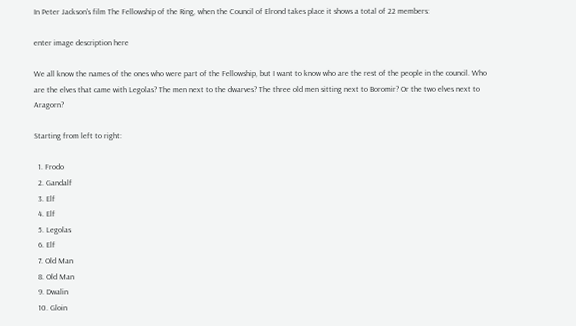In Peter Jackson's film The Fellowship of the Ring, when the Council of Elrond takes place it shows a total of 22 members:

enter image description here

We all know the names of the ones who were part of the Fellowship, but I want to know who are the rest of the people in the council. Who are the elves that came with Legolas? The men next to the dwarves? The three old men sitting next to Boromir? Or the two elves next to Aragorn?

Starting from left to right:

  1. Frodo
  2. Gandalf
  3. Elf
  4. Elf
  5. Legolas
  6. Elf
  7. Old Man
  8. Old Man
  9. Dwalin
  10. Gloin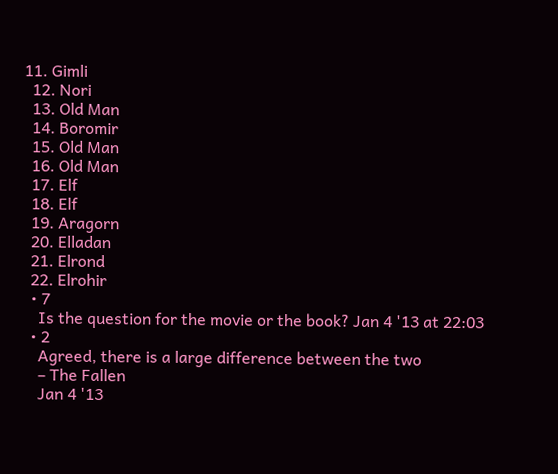11. Gimli
  12. Nori
  13. Old Man
  14. Boromir
  15. Old Man
  16. Old Man
  17. Elf
  18. Elf
  19. Aragorn
  20. Elladan
  21. Elrond
  22. Elrohir
  • 7
    Is the question for the movie or the book? Jan 4 '13 at 22:03
  • 2
    Agreed, there is a large difference between the two
    – The Fallen
    Jan 4 '13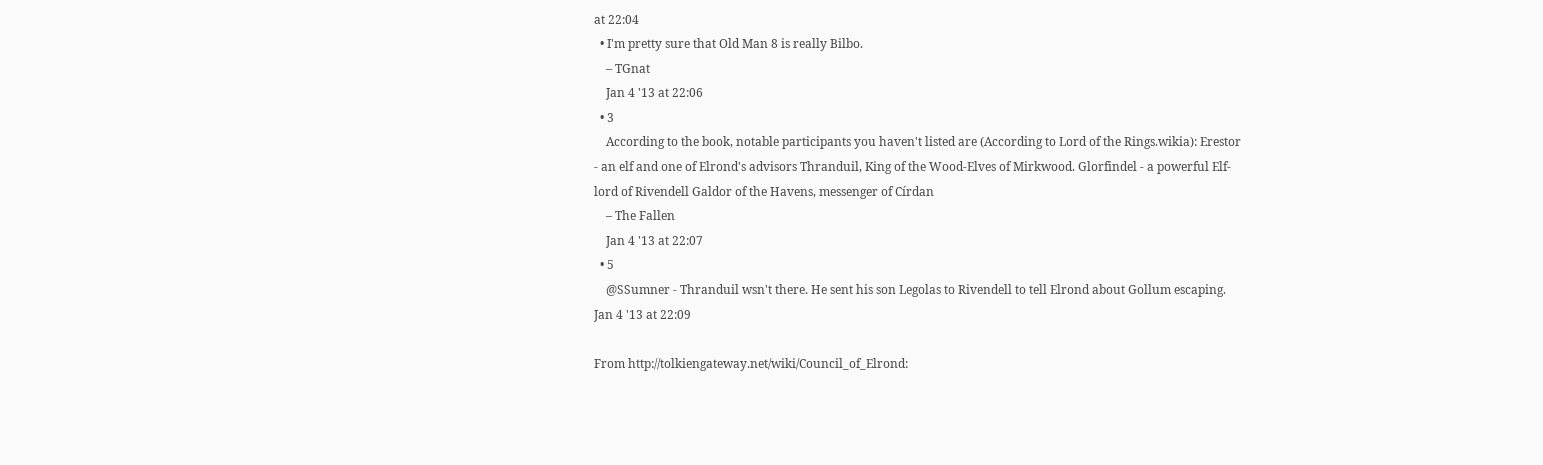at 22:04
  • I'm pretty sure that Old Man 8 is really Bilbo.
    – TGnat
    Jan 4 '13 at 22:06
  • 3
    According to the book, notable participants you haven't listed are (According to Lord of the Rings.wikia): Erestor - an elf and one of Elrond's advisors Thranduil, King of the Wood-Elves of Mirkwood. Glorfindel - a powerful Elf-lord of Rivendell Galdor of the Havens, messenger of Círdan
    – The Fallen
    Jan 4 '13 at 22:07
  • 5
    @SSumner - Thranduil wsn't there. He sent his son Legolas to Rivendell to tell Elrond about Gollum escaping. Jan 4 '13 at 22:09

From http://tolkiengateway.net/wiki/Council_of_Elrond: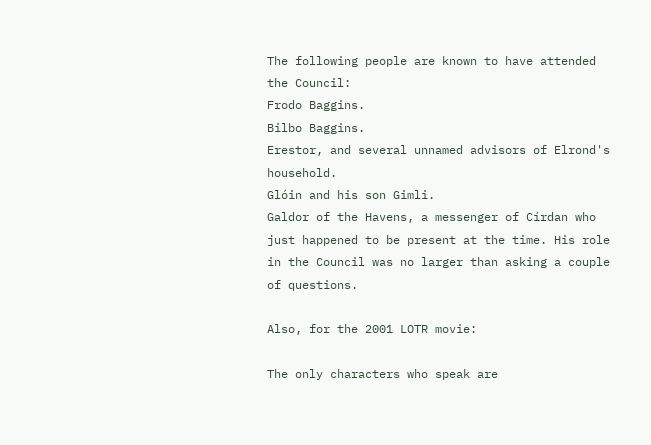The following people are known to have attended the Council:
Frodo Baggins.
Bilbo Baggins.
Erestor, and several unnamed advisors of Elrond's household.
Glóin and his son Gimli.
Galdor of the Havens, a messenger of Círdan who just happened to be present at the time. His role in the Council was no larger than asking a couple of questions.

Also, for the 2001 LOTR movie:

The only characters who speak are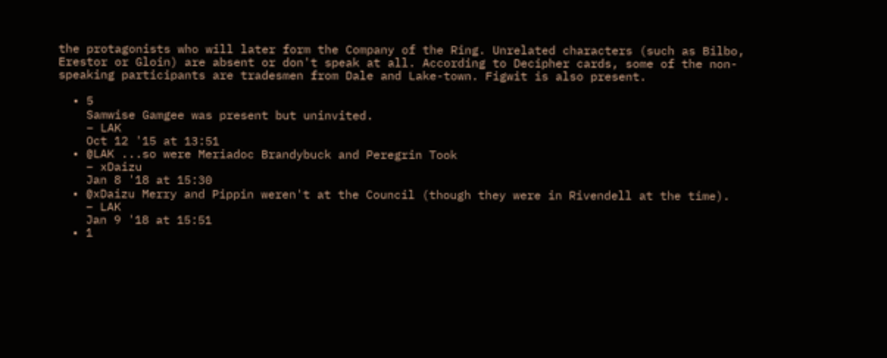the protagonists who will later form the Company of the Ring. Unrelated characters (such as Bilbo, Erestor or Gloin) are absent or don't speak at all. According to Decipher cards, some of the non-speaking participants are tradesmen from Dale and Lake-town. Figwit is also present.

  • 5
    Samwise Gamgee was present but uninvited.
    – LAK
    Oct 12 '15 at 13:51
  • @LAK ...so were Meriadoc Brandybuck and Peregrin Took
    – xDaizu
    Jan 8 '18 at 15:30
  • @xDaizu Merry and Pippin weren't at the Council (though they were in Rivendell at the time).
    – LAK
    Jan 9 '18 at 15:51
  • 1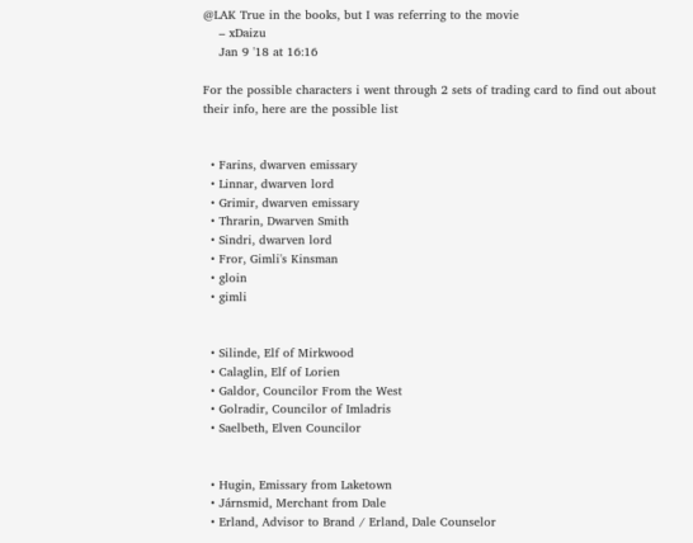@LAK True in the books, but I was referring to the movie
    – xDaizu
    Jan 9 '18 at 16:16

For the possible characters i went through 2 sets of trading card to find out about their info, here are the possible list


  • Farins, dwarven emissary
  • Linnar, dwarven lord
  • Grimir, dwarven emissary
  • Thrarin, Dwarven Smith
  • Sindri, dwarven lord
  • Fror, Gimli's Kinsman
  • gloin
  • gimli


  • Silinde, Elf of Mirkwood
  • Calaglin, Elf of Lorien
  • Galdor, Councilor From the West
  • Golradir, Councilor of Imladris
  • Saelbeth, Elven Councilor


  • Hugin, Emissary from Laketown
  • Járnsmid, Merchant from Dale
  • Erland, Advisor to Brand / Erland, Dale Counselor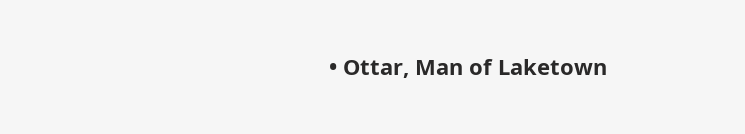• Ottar, Man of Laketown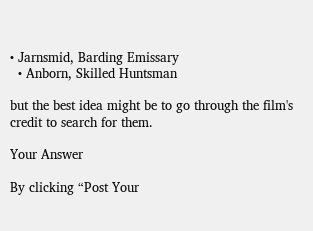• Jarnsmid, Barding Emissary
  • Anborn, Skilled Huntsman

but the best idea might be to go through the film's credit to search for them.

Your Answer

By clicking “Post Your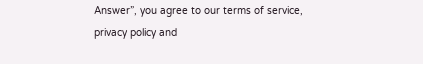Answer”, you agree to our terms of service, privacy policy and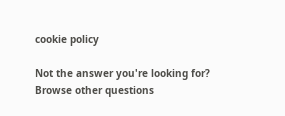cookie policy

Not the answer you're looking for? Browse other questions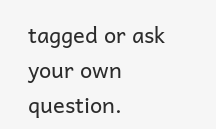tagged or ask your own question.